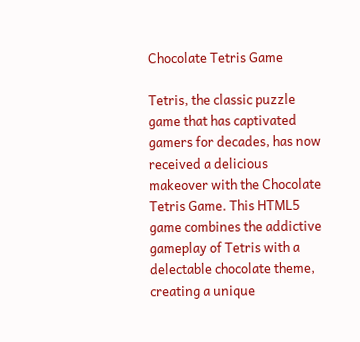Chocolate Tetris Game

Tetris, the classic puzzle game that has captivated gamers for decades, has now received a delicious makeover with the Chocolate Tetris Game. This HTML5 game combines the addictive gameplay of Tetris with a delectable chocolate theme, creating a unique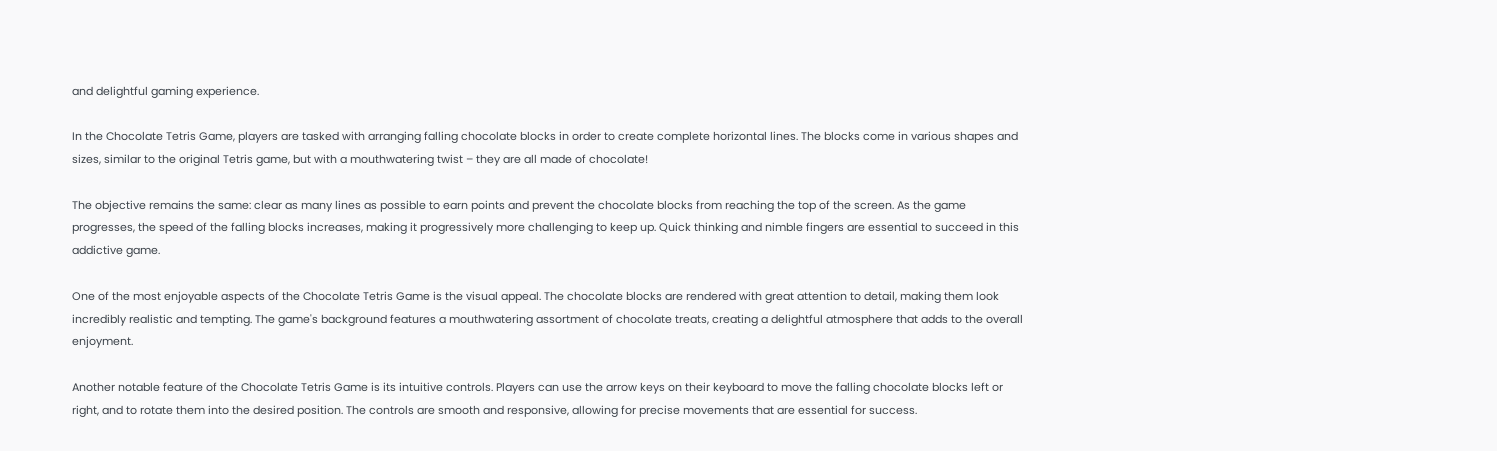and delightful gaming experience.

In the Chocolate Tetris Game, players are tasked with arranging falling chocolate blocks in order to create complete horizontal lines. The blocks come in various shapes and sizes, similar to the original Tetris game, but with a mouthwatering twist – they are all made of chocolate!

The objective remains the same: clear as many lines as possible to earn points and prevent the chocolate blocks from reaching the top of the screen. As the game progresses, the speed of the falling blocks increases, making it progressively more challenging to keep up. Quick thinking and nimble fingers are essential to succeed in this addictive game.

One of the most enjoyable aspects of the Chocolate Tetris Game is the visual appeal. The chocolate blocks are rendered with great attention to detail, making them look incredibly realistic and tempting. The game's background features a mouthwatering assortment of chocolate treats, creating a delightful atmosphere that adds to the overall enjoyment.

Another notable feature of the Chocolate Tetris Game is its intuitive controls. Players can use the arrow keys on their keyboard to move the falling chocolate blocks left or right, and to rotate them into the desired position. The controls are smooth and responsive, allowing for precise movements that are essential for success.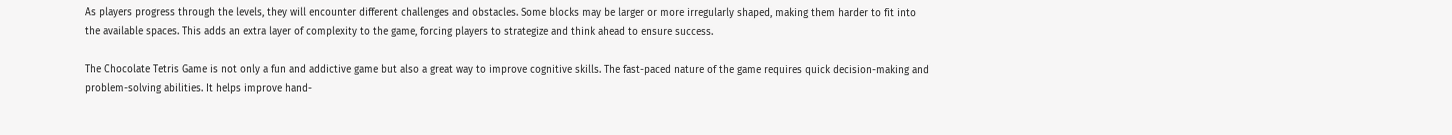As players progress through the levels, they will encounter different challenges and obstacles. Some blocks may be larger or more irregularly shaped, making them harder to fit into the available spaces. This adds an extra layer of complexity to the game, forcing players to strategize and think ahead to ensure success.

The Chocolate Tetris Game is not only a fun and addictive game but also a great way to improve cognitive skills. The fast-paced nature of the game requires quick decision-making and problem-solving abilities. It helps improve hand-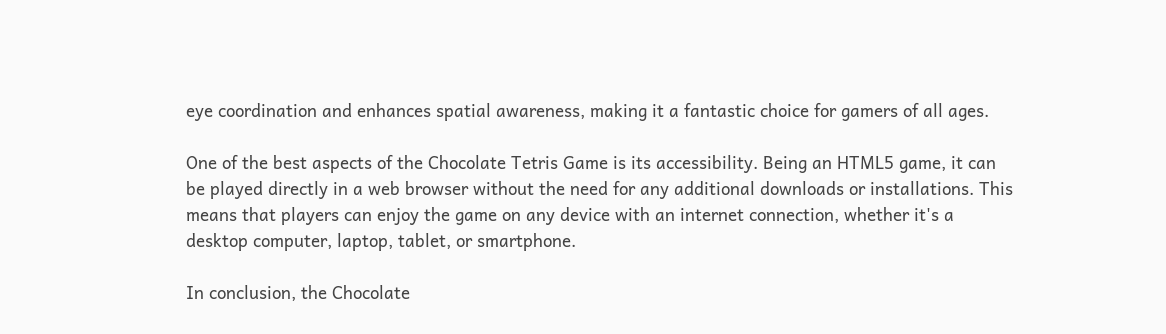eye coordination and enhances spatial awareness, making it a fantastic choice for gamers of all ages.

One of the best aspects of the Chocolate Tetris Game is its accessibility. Being an HTML5 game, it can be played directly in a web browser without the need for any additional downloads or installations. This means that players can enjoy the game on any device with an internet connection, whether it's a desktop computer, laptop, tablet, or smartphone.

In conclusion, the Chocolate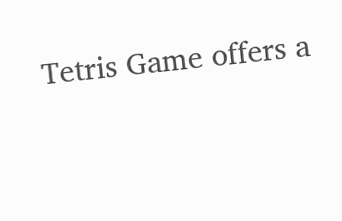Tetris Game offers a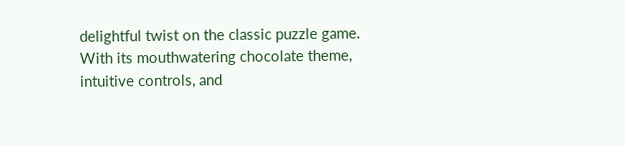delightful twist on the classic puzzle game. With its mouthwatering chocolate theme, intuitive controls, and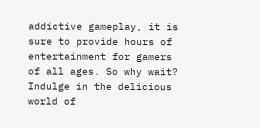addictive gameplay, it is sure to provide hours of entertainment for gamers of all ages. So why wait? Indulge in the delicious world of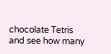chocolate Tetris and see how many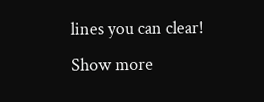lines you can clear!
Show more